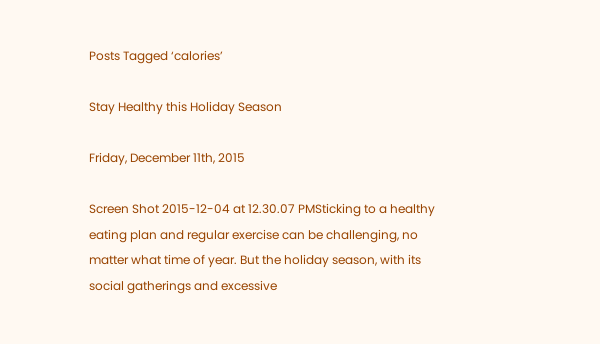Posts Tagged ‘calories’

Stay Healthy this Holiday Season

Friday, December 11th, 2015

Screen Shot 2015-12-04 at 12.30.07 PMSticking to a healthy eating plan and regular exercise can be challenging, no matter what time of year. But the holiday season, with its social gatherings and excessive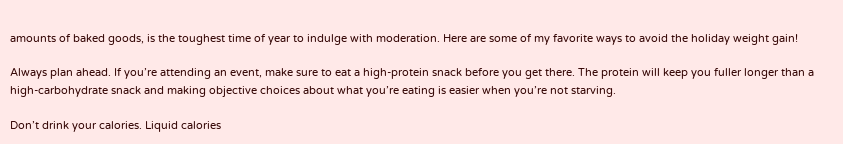amounts of baked goods, is the toughest time of year to indulge with moderation. Here are some of my favorite ways to avoid the holiday weight gain!

Always plan ahead. If you’re attending an event, make sure to eat a high-protein snack before you get there. The protein will keep you fuller longer than a high-carbohydrate snack and making objective choices about what you’re eating is easier when you’re not starving.

Don’t drink your calories. Liquid calories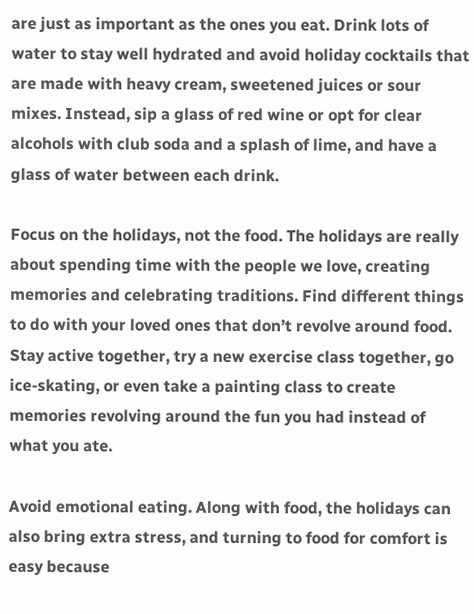are just as important as the ones you eat. Drink lots of water to stay well hydrated and avoid holiday cocktails that are made with heavy cream, sweetened juices or sour mixes. Instead, sip a glass of red wine or opt for clear alcohols with club soda and a splash of lime, and have a glass of water between each drink.

Focus on the holidays, not the food. The holidays are really about spending time with the people we love, creating memories and celebrating traditions. Find different things to do with your loved ones that don’t revolve around food. Stay active together, try a new exercise class together, go ice-skating, or even take a painting class to create memories revolving around the fun you had instead of what you ate.

Avoid emotional eating. Along with food, the holidays can also bring extra stress, and turning to food for comfort is easy because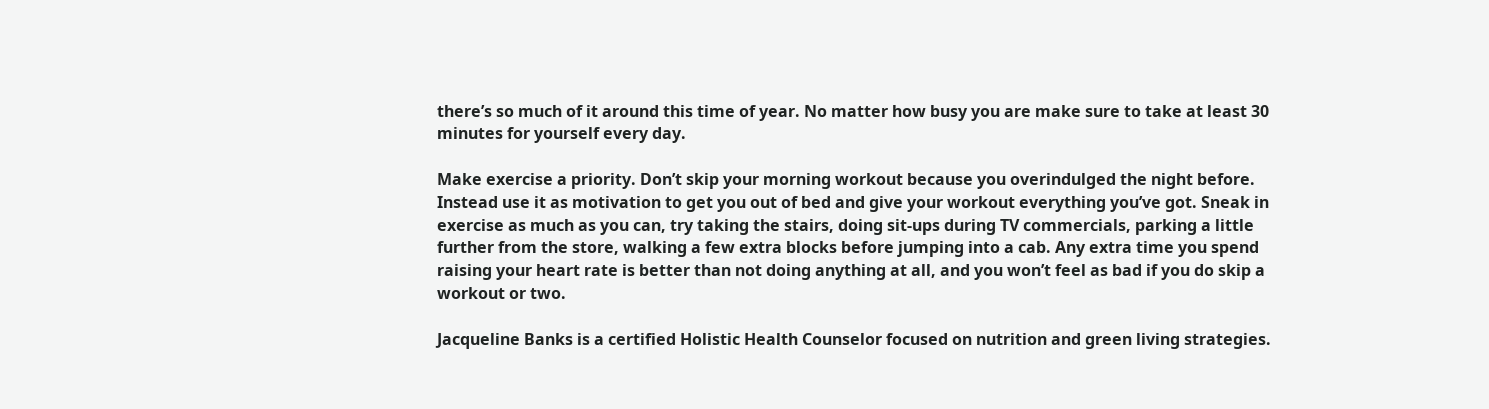there’s so much of it around this time of year. No matter how busy you are make sure to take at least 30 minutes for yourself every day.

Make exercise a priority. Don’t skip your morning workout because you overindulged the night before. Instead use it as motivation to get you out of bed and give your workout everything you’ve got. Sneak in exercise as much as you can, try taking the stairs, doing sit-ups during TV commercials, parking a little further from the store, walking a few extra blocks before jumping into a cab. Any extra time you spend raising your heart rate is better than not doing anything at all, and you won’t feel as bad if you do skip a workout or two.

Jacqueline Banks is a certified Holistic Health Counselor focused on nutrition and green living strategies.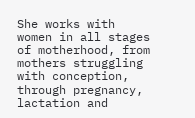She works with women in all stages of motherhood, from mothers struggling with conception, through pregnancy, lactation and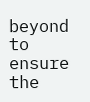beyond to ensure the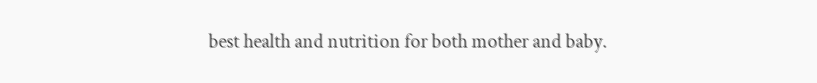best health and nutrition for both mother and baby.